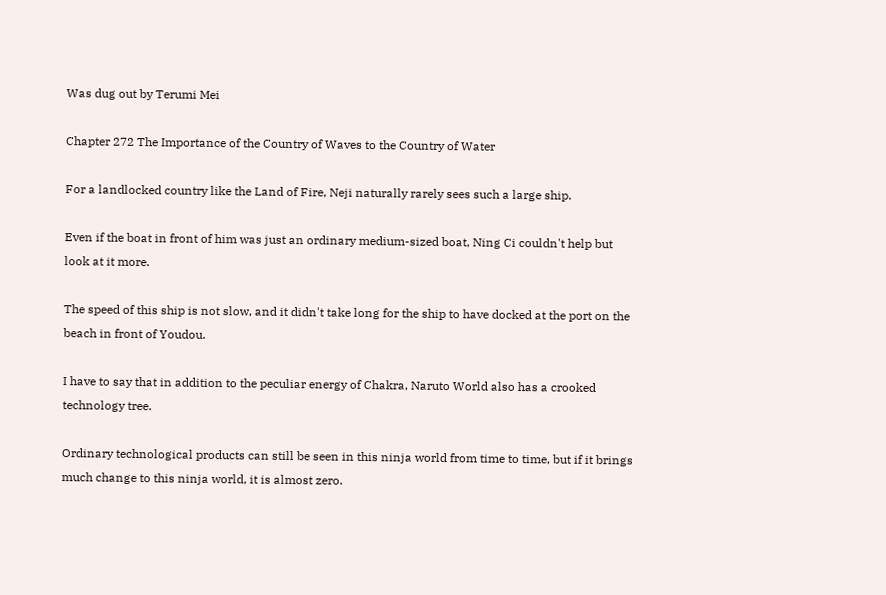Was dug out by Terumi Mei

Chapter 272 The Importance of the Country of Waves to the Country of Water

For a landlocked country like the Land of Fire, Neji naturally rarely sees such a large ship.

Even if the boat in front of him was just an ordinary medium-sized boat, Ning Ci couldn't help but look at it more.

The speed of this ship is not slow, and it didn't take long for the ship to have docked at the port on the beach in front of Youdou.

I have to say that in addition to the peculiar energy of Chakra, Naruto World also has a crooked technology tree.

Ordinary technological products can still be seen in this ninja world from time to time, but if it brings much change to this ninja world, it is almost zero.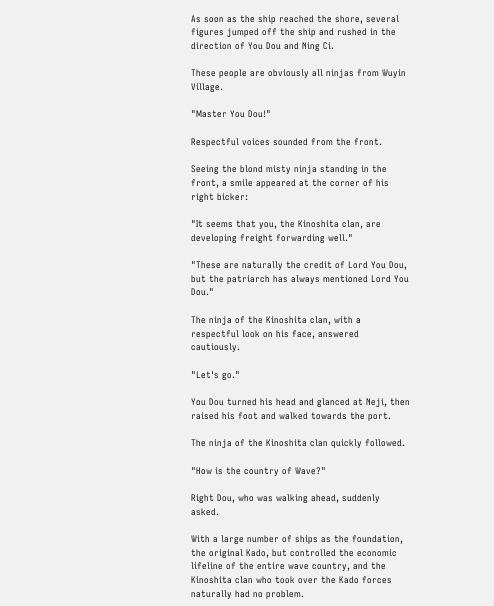As soon as the ship reached the shore, several figures jumped off the ship and rushed in the direction of You Dou and Ning Ci.

These people are obviously all ninjas from Wuyin Village.

"Master You Dou!"

Respectful voices sounded from the front.

Seeing the blond misty ninja standing in the front, a smile appeared at the corner of his right bicker:

"It seems that you, the Kinoshita clan, are developing freight forwarding well."

"These are naturally the credit of Lord You Dou, but the patriarch has always mentioned Lord You Dou."

The ninja of the Kinoshita clan, with a respectful look on his face, answered cautiously.

"Let's go."

You Dou turned his head and glanced at Neji, then raised his foot and walked towards the port.

The ninja of the Kinoshita clan quickly followed.

"How is the country of Wave?"

Right Dou, who was walking ahead, suddenly asked.

With a large number of ships as the foundation, the original Kado, but controlled the economic lifeline of the entire wave country, and the Kinoshita clan who took over the Kado forces naturally had no problem.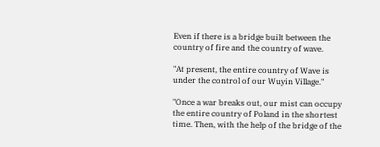Even if there is a bridge built between the country of fire and the country of wave.

"At present, the entire country of Wave is under the control of our Wuyin Village."

"Once a war breaks out, our mist can occupy the entire country of Poland in the shortest time. Then, with the help of the bridge of the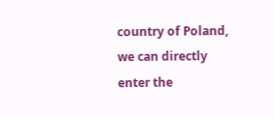country of Poland, we can directly enter the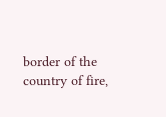border of the country of fire,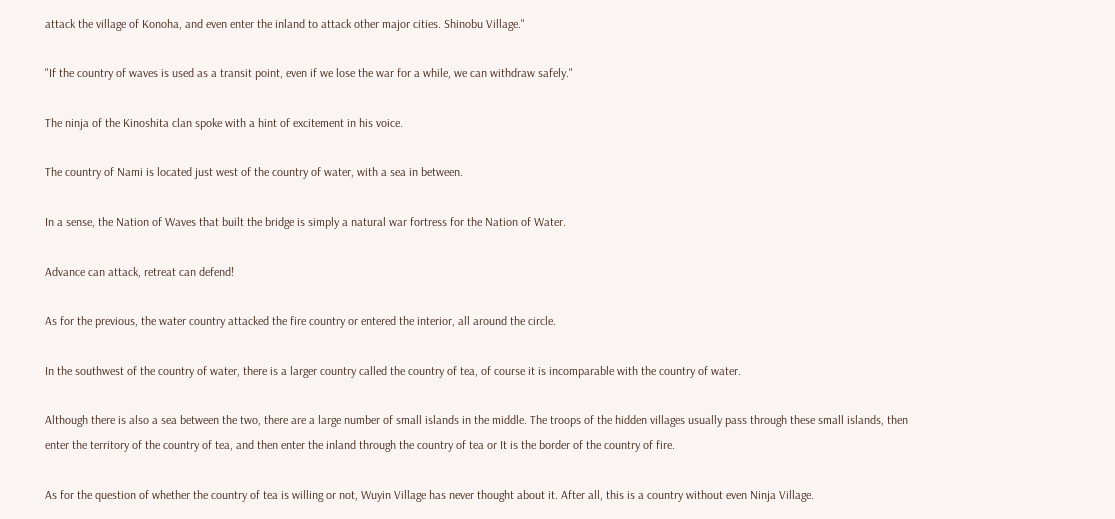attack the village of Konoha, and even enter the inland to attack other major cities. Shinobu Village."

"If the country of waves is used as a transit point, even if we lose the war for a while, we can withdraw safely."

The ninja of the Kinoshita clan spoke with a hint of excitement in his voice.

The country of Nami is located just west of the country of water, with a sea in between.

In a sense, the Nation of Waves that built the bridge is simply a natural war fortress for the Nation of Water.

Advance can attack, retreat can defend!

As for the previous, the water country attacked the fire country or entered the interior, all around the circle.

In the southwest of the country of water, there is a larger country called the country of tea, of course it is incomparable with the country of water.

Although there is also a sea between the two, there are a large number of small islands in the middle. The troops of the hidden villages usually pass through these small islands, then enter the territory of the country of tea, and then enter the inland through the country of tea or It is the border of the country of fire.

As for the question of whether the country of tea is willing or not, Wuyin Village has never thought about it. After all, this is a country without even Ninja Village.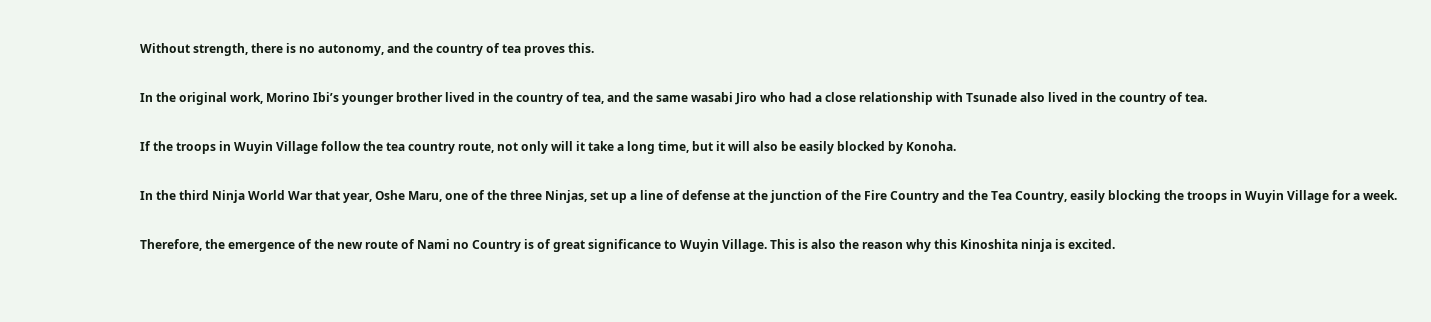Without strength, there is no autonomy, and the country of tea proves this.

In the original work, Morino Ibi’s younger brother lived in the country of tea, and the same wasabi Jiro who had a close relationship with Tsunade also lived in the country of tea.

If the troops in Wuyin Village follow the tea country route, not only will it take a long time, but it will also be easily blocked by Konoha.

In the third Ninja World War that year, Oshe Maru, one of the three Ninjas, set up a line of defense at the junction of the Fire Country and the Tea Country, easily blocking the troops in Wuyin Village for a week.

Therefore, the emergence of the new route of Nami no Country is of great significance to Wuyin Village. This is also the reason why this Kinoshita ninja is excited.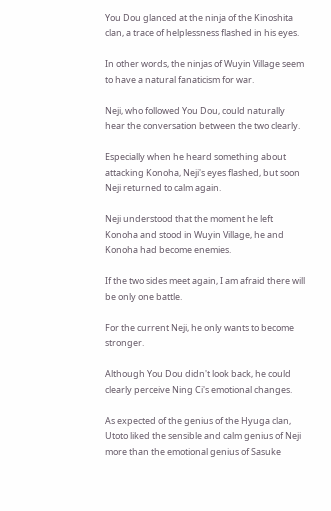You Dou glanced at the ninja of the Kinoshita clan, a trace of helplessness flashed in his eyes.

In other words, the ninjas of Wuyin Village seem to have a natural fanaticism for war.

Neji, who followed You Dou, could naturally hear the conversation between the two clearly.

Especially when he heard something about attacking Konoha, Neji's eyes flashed, but soon Neji returned to calm again.

Neji understood that the moment he left Konoha and stood in Wuyin Village, he and Konoha had become enemies.

If the two sides meet again, I am afraid there will be only one battle.

For the current Neji, he only wants to become stronger.

Although You Dou didn't look back, he could clearly perceive Ning Ci's emotional changes.

As expected of the genius of the Hyuga clan, Utoto liked the sensible and calm genius of Neji more than the emotional genius of Sasuke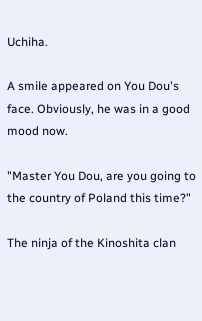Uchiha.

A smile appeared on You Dou's face. Obviously, he was in a good mood now.

"Master You Dou, are you going to the country of Poland this time?"

The ninja of the Kinoshita clan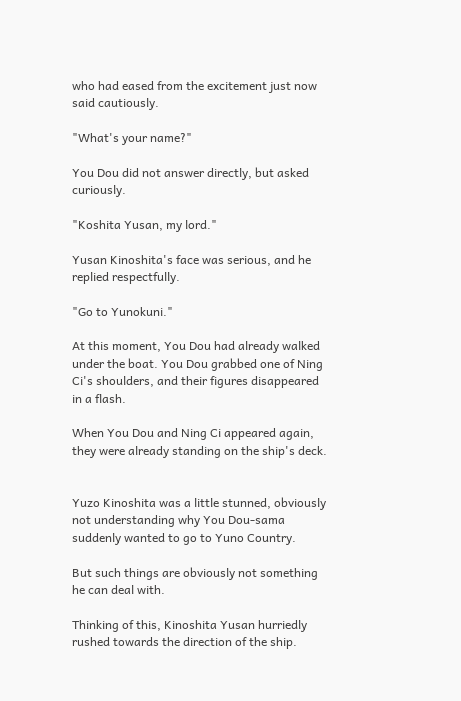who had eased from the excitement just now said cautiously.

"What's your name?"

You Dou did not answer directly, but asked curiously.

"Koshita Yusan, my lord."

Yusan Kinoshita's face was serious, and he replied respectfully.

"Go to Yunokuni."

At this moment, You Dou had already walked under the boat. You Dou grabbed one of Ning Ci's shoulders, and their figures disappeared in a flash.

When You Dou and Ning Ci appeared again, they were already standing on the ship's deck.


Yuzo Kinoshita was a little stunned, obviously not understanding why You Dou-sama suddenly wanted to go to Yuno Country.

But such things are obviously not something he can deal with.

Thinking of this, Kinoshita Yusan hurriedly rushed towards the direction of the ship.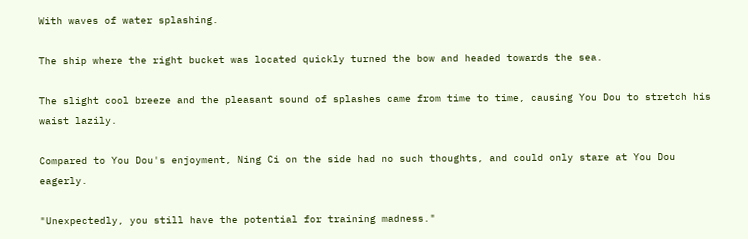With waves of water splashing.

The ship where the right bucket was located quickly turned the bow and headed towards the sea.

The slight cool breeze and the pleasant sound of splashes came from time to time, causing You Dou to stretch his waist lazily.

Compared to You Dou's enjoyment, Ning Ci on the side had no such thoughts, and could only stare at You Dou eagerly.

"Unexpectedly, you still have the potential for training madness."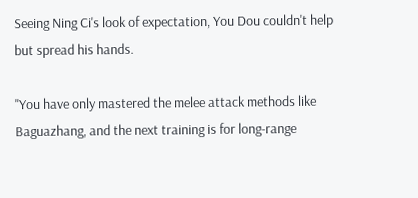Seeing Ning Ci's look of expectation, You Dou couldn't help but spread his hands.

"You have only mastered the melee attack methods like Baguazhang, and the next training is for long-range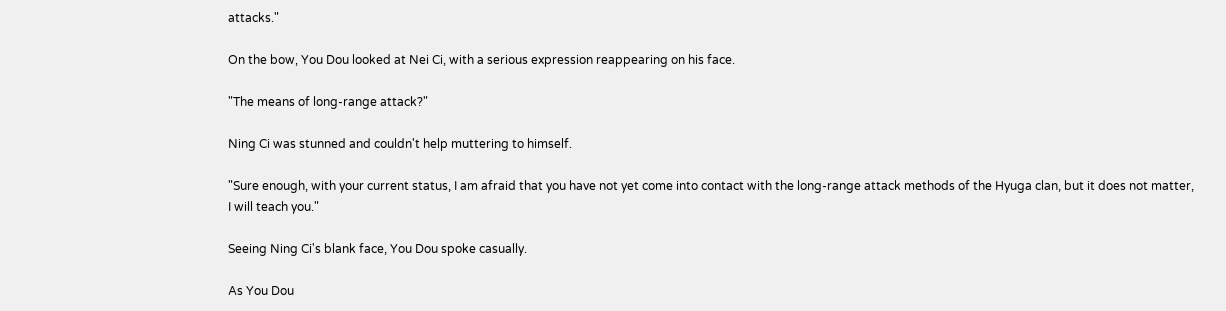attacks."

On the bow, You Dou looked at Nei Ci, with a serious expression reappearing on his face.

"The means of long-range attack?"

Ning Ci was stunned and couldn't help muttering to himself.

"Sure enough, with your current status, I am afraid that you have not yet come into contact with the long-range attack methods of the Hyuga clan, but it does not matter, I will teach you."

Seeing Ning Ci's blank face, You Dou spoke casually.

As You Dou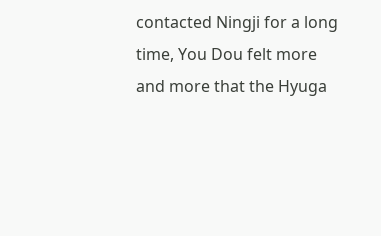contacted Ningji for a long time, You Dou felt more and more that the Hyuga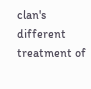clan's different treatment of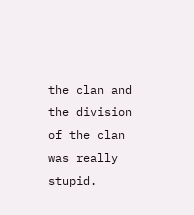the clan and the division of the clan was really stupid.